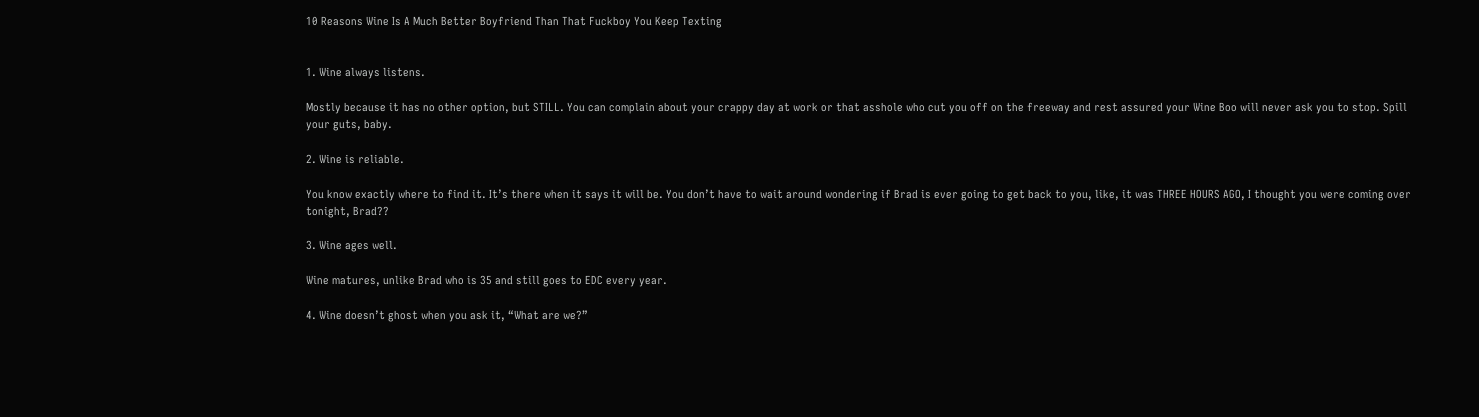10 Reasons Wine Is A Much Better Boyfriend Than That Fuckboy You Keep Texting


1. Wine always listens.

Mostly because it has no other option, but STILL. You can complain about your crappy day at work or that asshole who cut you off on the freeway and rest assured your Wine Boo will never ask you to stop. Spill your guts, baby.

2. Wine is reliable.

You know exactly where to find it. It’s there when it says it will be. You don’t have to wait around wondering if Brad is ever going to get back to you, like, it was THREE HOURS AGO, I thought you were coming over tonight, Brad??

3. Wine ages well.

Wine matures, unlike Brad who is 35 and still goes to EDC every year.

4. Wine doesn’t ghost when you ask it, “What are we?”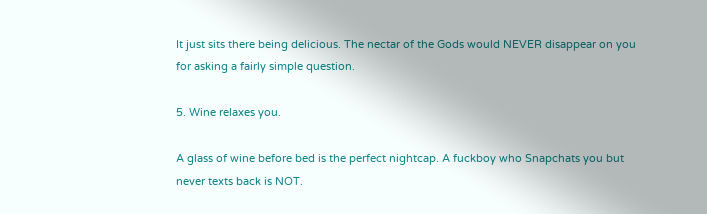It just sits there being delicious. The nectar of the Gods would NEVER disappear on you for asking a fairly simple question.

5. Wine relaxes you.

A glass of wine before bed is the perfect nightcap. A fuckboy who Snapchats you but never texts back is NOT.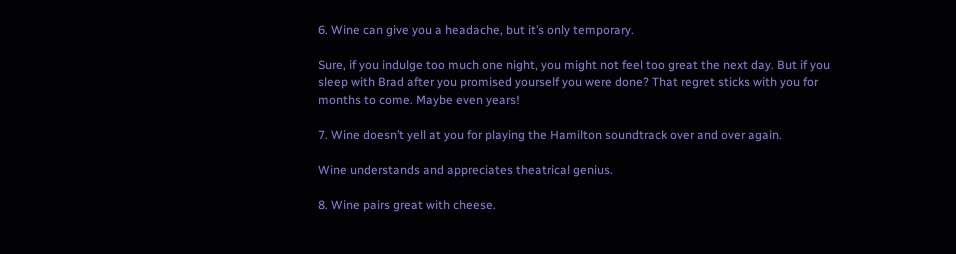6. Wine can give you a headache, but it’s only temporary.

Sure, if you indulge too much one night, you might not feel too great the next day. But if you sleep with Brad after you promised yourself you were done? That regret sticks with you for months to come. Maybe even years!

7. Wine doesn’t yell at you for playing the Hamilton soundtrack over and over again.

Wine understands and appreciates theatrical genius.

8. Wine pairs great with cheese.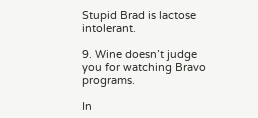Stupid Brad is lactose intolerant.

9. Wine doesn’t judge you for watching Bravo programs.

In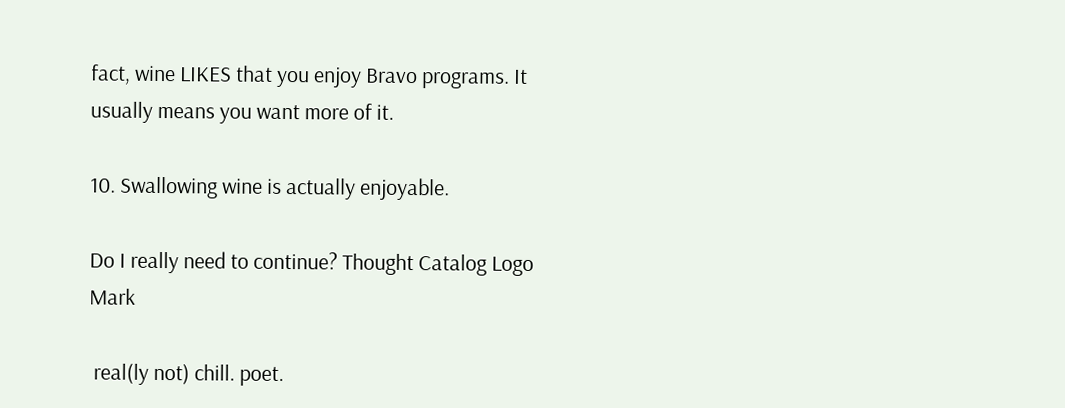fact, wine LIKES that you enjoy Bravo programs. It usually means you want more of it.

10. Swallowing wine is actually enjoyable.

Do I really need to continue? Thought Catalog Logo Mark

 real(ly not) chill. poet.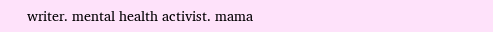writer. mental health activist. mama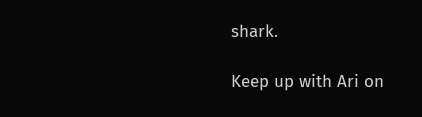shark.

Keep up with Ari on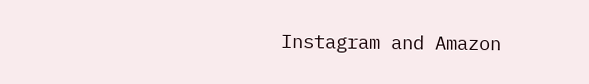Instagram and Amazon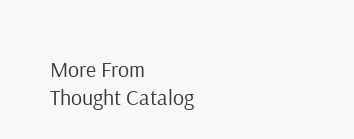More From Thought Catalog